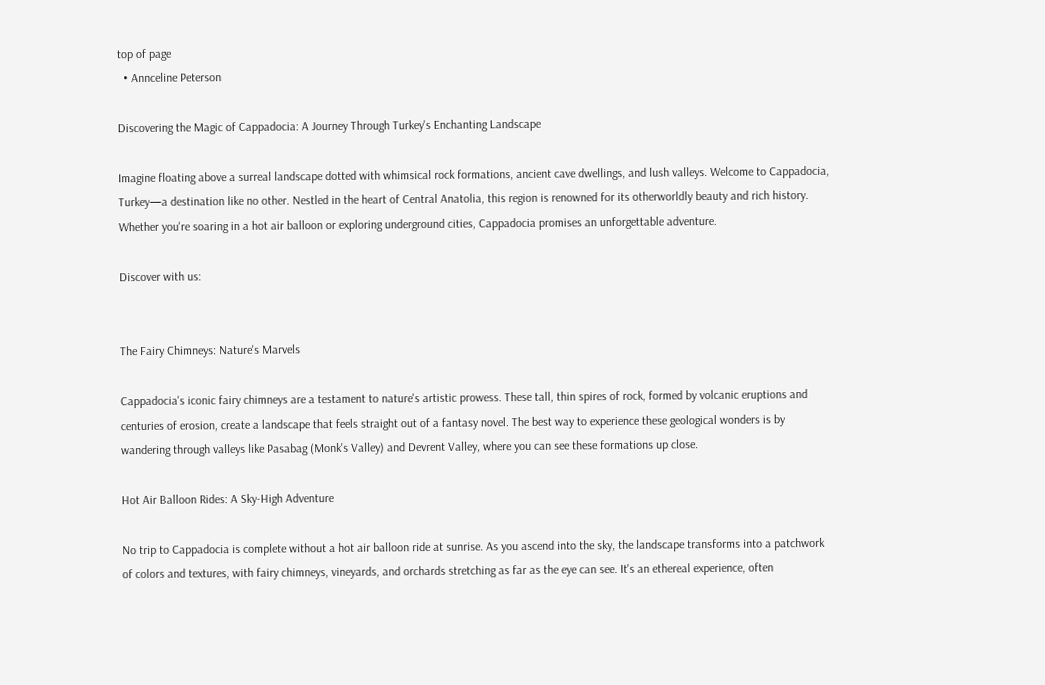top of page
  • Annceline Peterson

Discovering the Magic of Cappadocia: A Journey Through Turkey's Enchanting Landscape

Imagine floating above a surreal landscape dotted with whimsical rock formations, ancient cave dwellings, and lush valleys. Welcome to Cappadocia, Turkey—a destination like no other. Nestled in the heart of Central Anatolia, this region is renowned for its otherworldly beauty and rich history. Whether you're soaring in a hot air balloon or exploring underground cities, Cappadocia promises an unforgettable adventure.

Discover with us:


The Fairy Chimneys: Nature's Marvels

Cappadocia's iconic fairy chimneys are a testament to nature's artistic prowess. These tall, thin spires of rock, formed by volcanic eruptions and centuries of erosion, create a landscape that feels straight out of a fantasy novel. The best way to experience these geological wonders is by wandering through valleys like Pasabag (Monk's Valley) and Devrent Valley, where you can see these formations up close.

Hot Air Balloon Rides: A Sky-High Adventure

No trip to Cappadocia is complete without a hot air balloon ride at sunrise. As you ascend into the sky, the landscape transforms into a patchwork of colors and textures, with fairy chimneys, vineyards, and orchards stretching as far as the eye can see. It's an ethereal experience, often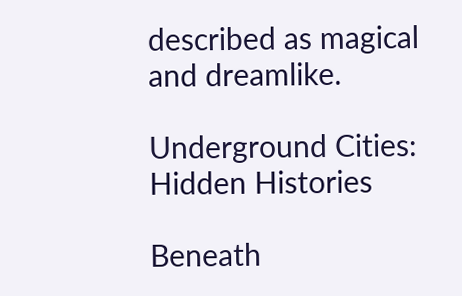described as magical and dreamlike.

Underground Cities: Hidden Histories

Beneath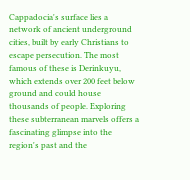Cappadocia's surface lies a network of ancient underground cities, built by early Christians to escape persecution. The most famous of these is Derinkuyu, which extends over 200 feet below ground and could house thousands of people. Exploring these subterranean marvels offers a fascinating glimpse into the region's past and the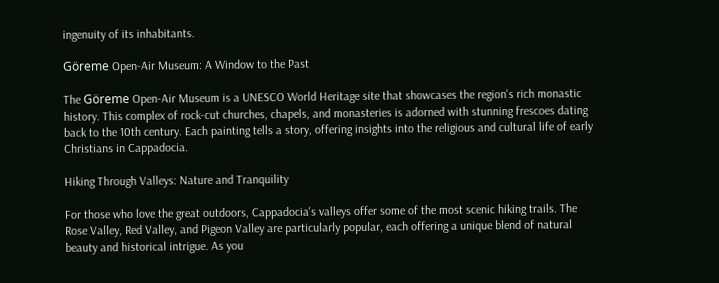ingenuity of its inhabitants.

Göreme Open-Air Museum: A Window to the Past

The Göreme Open-Air Museum is a UNESCO World Heritage site that showcases the region's rich monastic history. This complex of rock-cut churches, chapels, and monasteries is adorned with stunning frescoes dating back to the 10th century. Each painting tells a story, offering insights into the religious and cultural life of early Christians in Cappadocia.

Hiking Through Valleys: Nature and Tranquility

For those who love the great outdoors, Cappadocia's valleys offer some of the most scenic hiking trails. The Rose Valley, Red Valley, and Pigeon Valley are particularly popular, each offering a unique blend of natural beauty and historical intrigue. As you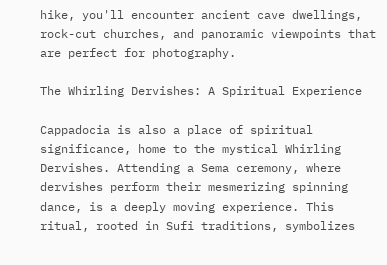hike, you'll encounter ancient cave dwellings, rock-cut churches, and panoramic viewpoints that are perfect for photography.

The Whirling Dervishes: A Spiritual Experience

Cappadocia is also a place of spiritual significance, home to the mystical Whirling Dervishes. Attending a Sema ceremony, where dervishes perform their mesmerizing spinning dance, is a deeply moving experience. This ritual, rooted in Sufi traditions, symbolizes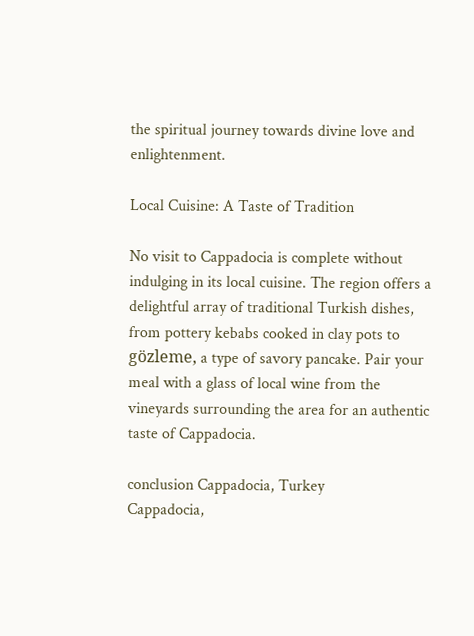the spiritual journey towards divine love and enlightenment.

Local Cuisine: A Taste of Tradition

No visit to Cappadocia is complete without indulging in its local cuisine. The region offers a delightful array of traditional Turkish dishes, from pottery kebabs cooked in clay pots to gözleme, a type of savory pancake. Pair your meal with a glass of local wine from the vineyards surrounding the area for an authentic taste of Cappadocia.

conclusion Cappadocia, Turkey
Cappadocia,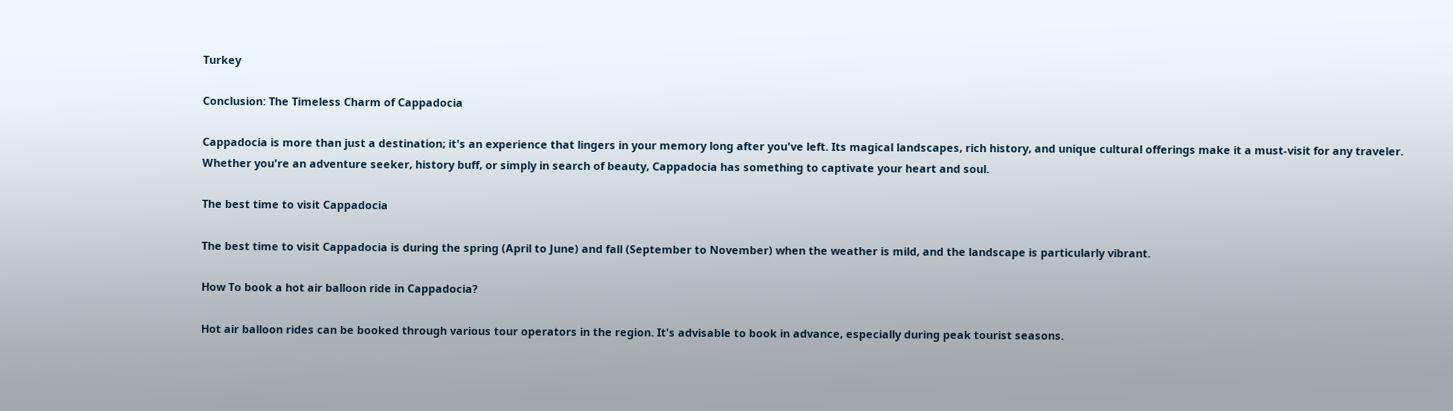Turkey

Conclusion: The Timeless Charm of Cappadocia

Cappadocia is more than just a destination; it's an experience that lingers in your memory long after you've left. Its magical landscapes, rich history, and unique cultural offerings make it a must-visit for any traveler. Whether you're an adventure seeker, history buff, or simply in search of beauty, Cappadocia has something to captivate your heart and soul.

The best time to visit Cappadocia

The best time to visit Cappadocia is during the spring (April to June) and fall (September to November) when the weather is mild, and the landscape is particularly vibrant.

How To book a hot air balloon ride in Cappadocia?

Hot air balloon rides can be booked through various tour operators in the region. It's advisable to book in advance, especially during peak tourist seasons.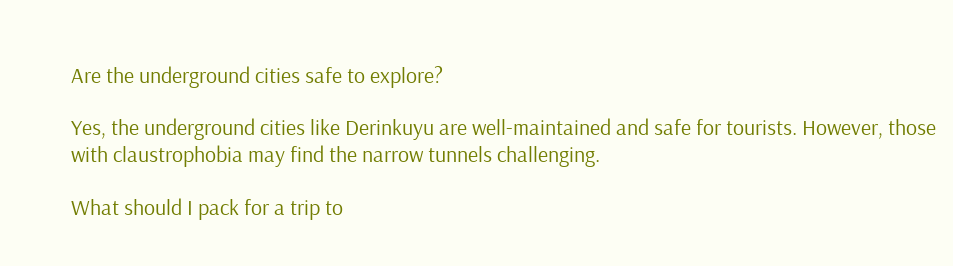Are the underground cities safe to explore?

Yes, the underground cities like Derinkuyu are well-maintained and safe for tourists. However, those with claustrophobia may find the narrow tunnels challenging.

What should I pack for a trip to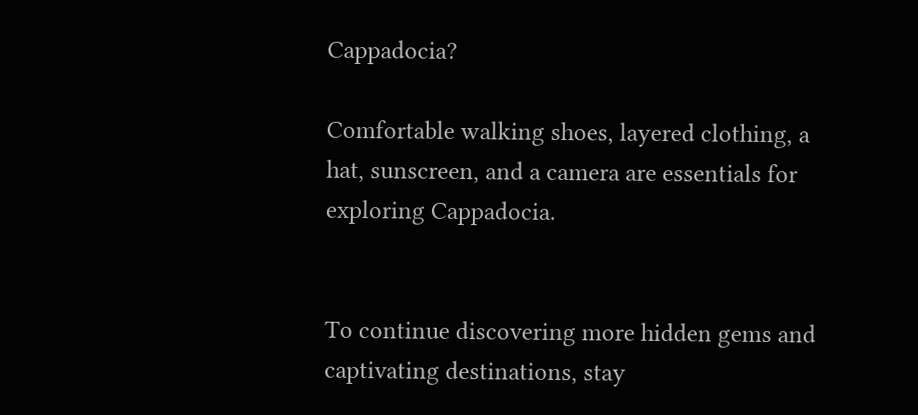Cappadocia?

Comfortable walking shoes, layered clothing, a hat, sunscreen, and a camera are essentials for exploring Cappadocia.


To continue discovering more hidden gems and captivating destinations, stay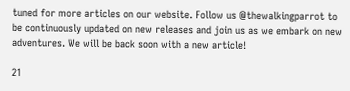tuned for more articles on our website. Follow us @thewalkingparrot to be continuously updated on new releases and join us as we embark on new adventures. We will be back soon with a new article!

21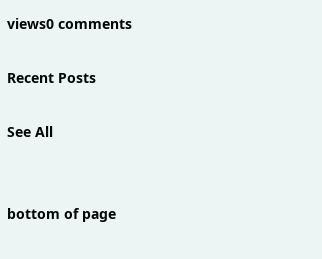views0 comments

Recent Posts

See All


bottom of page